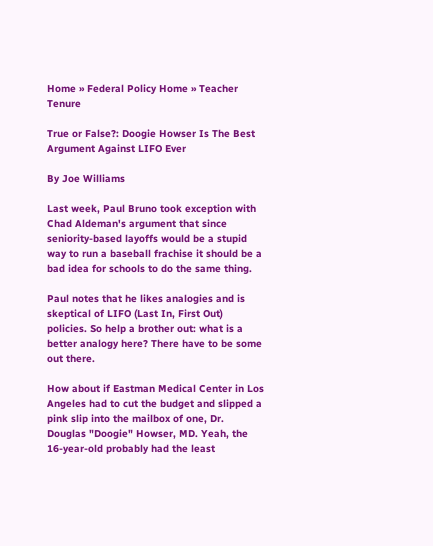Home » Federal Policy Home » Teacher Tenure

True or False?: Doogie Howser Is The Best Argument Against LIFO Ever

By Joe Williams

Last week, Paul Bruno took exception with Chad Aldeman's argument that since seniority-based layoffs would be a stupid way to run a baseball frachise it should be a bad idea for schools to do the same thing.

Paul notes that he likes analogies and is skeptical of LIFO (Last In, First Out) policies. So help a brother out: what is a better analogy here? There have to be some out there.

How about if Eastman Medical Center in Los Angeles had to cut the budget and slipped a pink slip into the mailbox of one, Dr. Douglas "Doogie" Howser, MD. Yeah, the 16-year-old probably had the least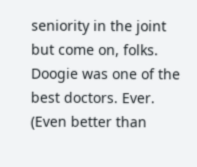seniority in the joint but come on, folks. Doogie was one of the best doctors. Ever. (Even better than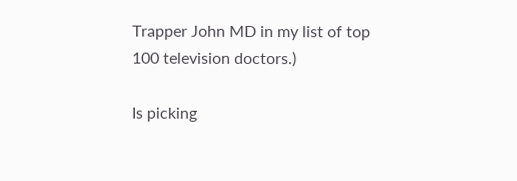Trapper John MD in my list of top 100 television doctors.)

Is picking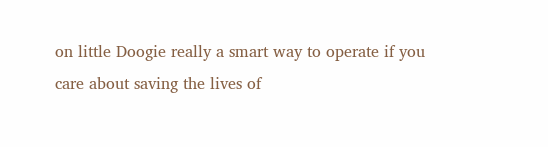on little Doogie really a smart way to operate if you care about saving the lives of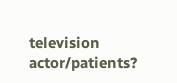television actor/patients?